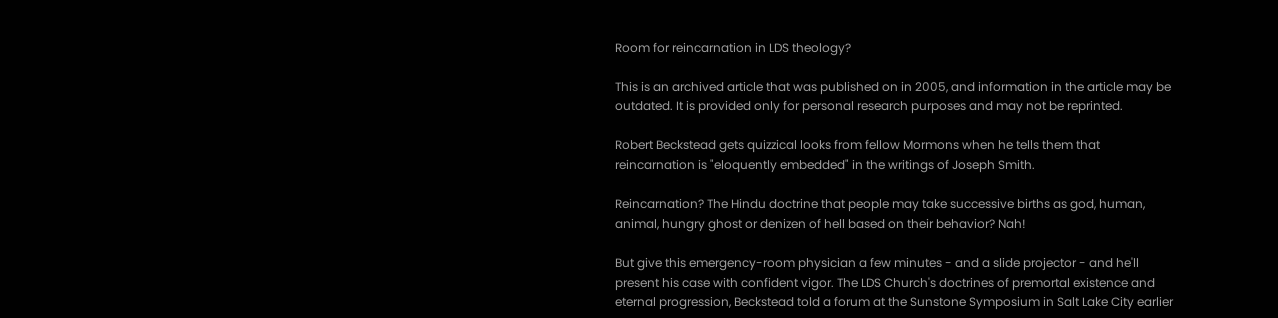Room for reincarnation in LDS theology?

This is an archived article that was published on in 2005, and information in the article may be outdated. It is provided only for personal research purposes and may not be reprinted.

Robert Beckstead gets quizzical looks from fellow Mormons when he tells them that reincarnation is "eloquently embedded" in the writings of Joseph Smith.

Reincarnation? The Hindu doctrine that people may take successive births as god, human, animal, hungry ghost or denizen of hell based on their behavior? Nah!

But give this emergency-room physician a few minutes - and a slide projector - and he'll present his case with confident vigor. The LDS Church's doctrines of premortal existence and eternal progression, Beckstead told a forum at the Sunstone Symposium in Salt Lake City earlier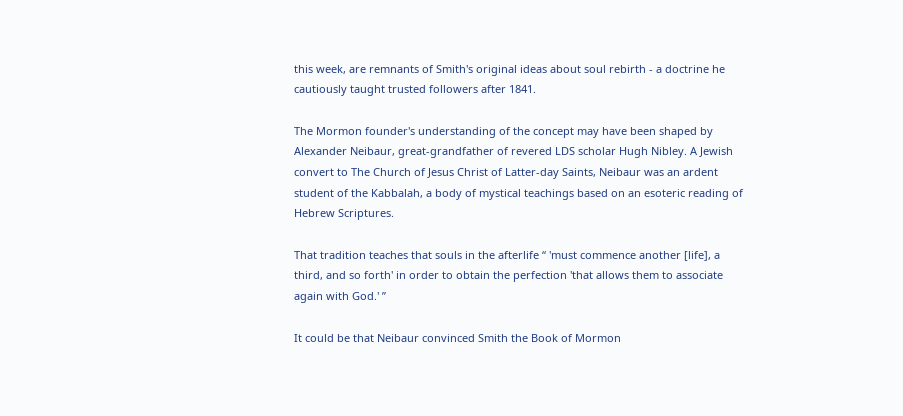this week, are remnants of Smith's original ideas about soul rebirth - a doctrine he cautiously taught trusted followers after 1841.

The Mormon founder's understanding of the concept may have been shaped by Alexander Neibaur, great-grandfather of revered LDS scholar Hugh Nibley. A Jewish convert to The Church of Jesus Christ of Latter-day Saints, Neibaur was an ardent student of the Kabbalah, a body of mystical teachings based on an esoteric reading of Hebrew Scriptures.

That tradition teaches that souls in the afterlife “ 'must commence another [life], a third, and so forth' in order to obtain the perfection 'that allows them to associate again with God.' ”

It could be that Neibaur convinced Smith the Book of Mormon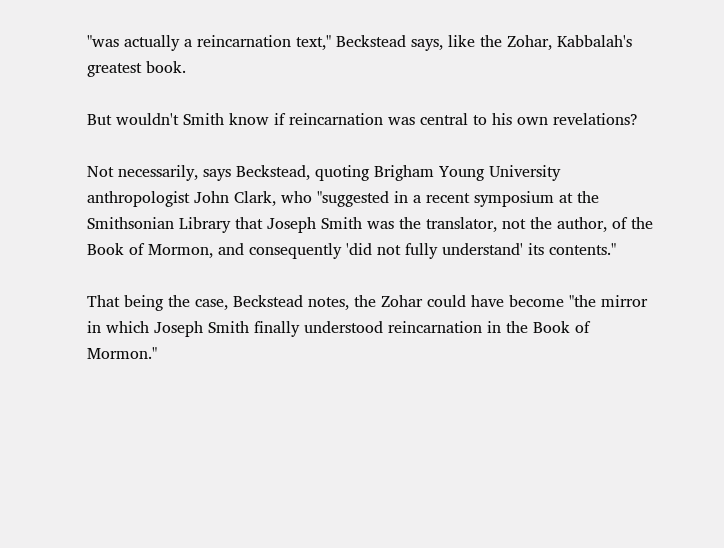"was actually a reincarnation text," Beckstead says, like the Zohar, Kabbalah's greatest book.

But wouldn't Smith know if reincarnation was central to his own revelations?

Not necessarily, says Beckstead, quoting Brigham Young University anthropologist John Clark, who "suggested in a recent symposium at the Smithsonian Library that Joseph Smith was the translator, not the author, of the Book of Mormon, and consequently 'did not fully understand' its contents."

That being the case, Beckstead notes, the Zohar could have become "the mirror in which Joseph Smith finally understood reincarnation in the Book of Mormon."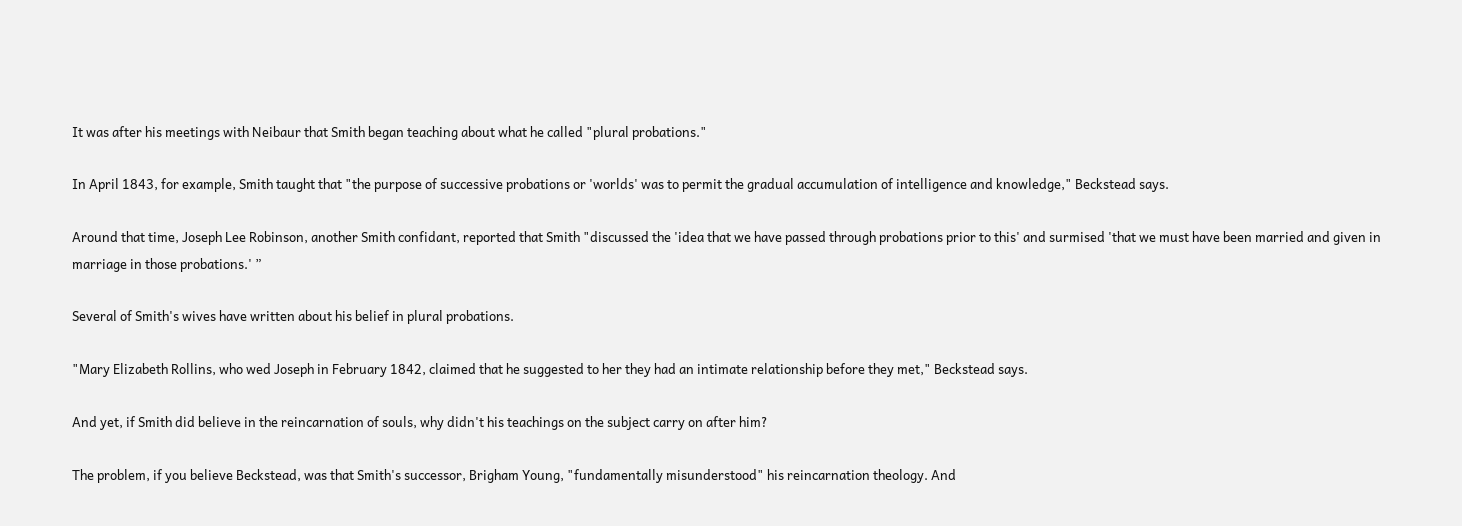It was after his meetings with Neibaur that Smith began teaching about what he called "plural probations."

In April 1843, for example, Smith taught that "the purpose of successive probations or 'worlds' was to permit the gradual accumulation of intelligence and knowledge," Beckstead says.

Around that time, Joseph Lee Robinson, another Smith confidant, reported that Smith "discussed the 'idea that we have passed through probations prior to this' and surmised 'that we must have been married and given in marriage in those probations.' ”

Several of Smith's wives have written about his belief in plural probations.

"Mary Elizabeth Rollins, who wed Joseph in February 1842, claimed that he suggested to her they had an intimate relationship before they met," Beckstead says.

And yet, if Smith did believe in the reincarnation of souls, why didn't his teachings on the subject carry on after him?

The problem, if you believe Beckstead, was that Smith's successor, Brigham Young, "fundamentally misunderstood" his reincarnation theology. And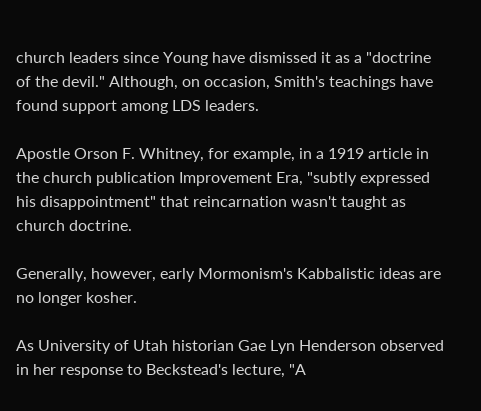church leaders since Young have dismissed it as a "doctrine of the devil." Although, on occasion, Smith's teachings have found support among LDS leaders.

Apostle Orson F. Whitney, for example, in a 1919 article in the church publication Improvement Era, "subtly expressed his disappointment" that reincarnation wasn't taught as church doctrine.

Generally, however, early Mormonism's Kabbalistic ideas are no longer kosher.

As University of Utah historian Gae Lyn Henderson observed in her response to Beckstead's lecture, "A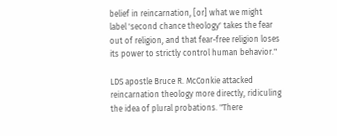belief in reincarnation, [or] what we might label 'second chance theology' takes the fear out of religion, and that fear-free religion loses its power to strictly control human behavior."

LDS apostle Bruce R. McConkie attacked reincarnation theology more directly, ridiculing the idea of plural probations. "There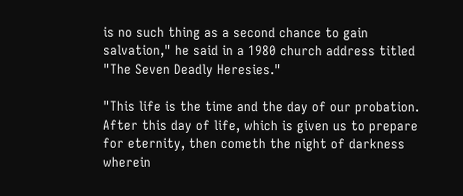is no such thing as a second chance to gain salvation," he said in a 1980 church address titled "The Seven Deadly Heresies."

"This life is the time and the day of our probation. After this day of life, which is given us to prepare for eternity, then cometh the night of darkness wherein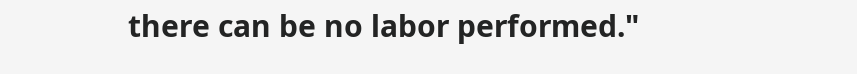there can be no labor performed."